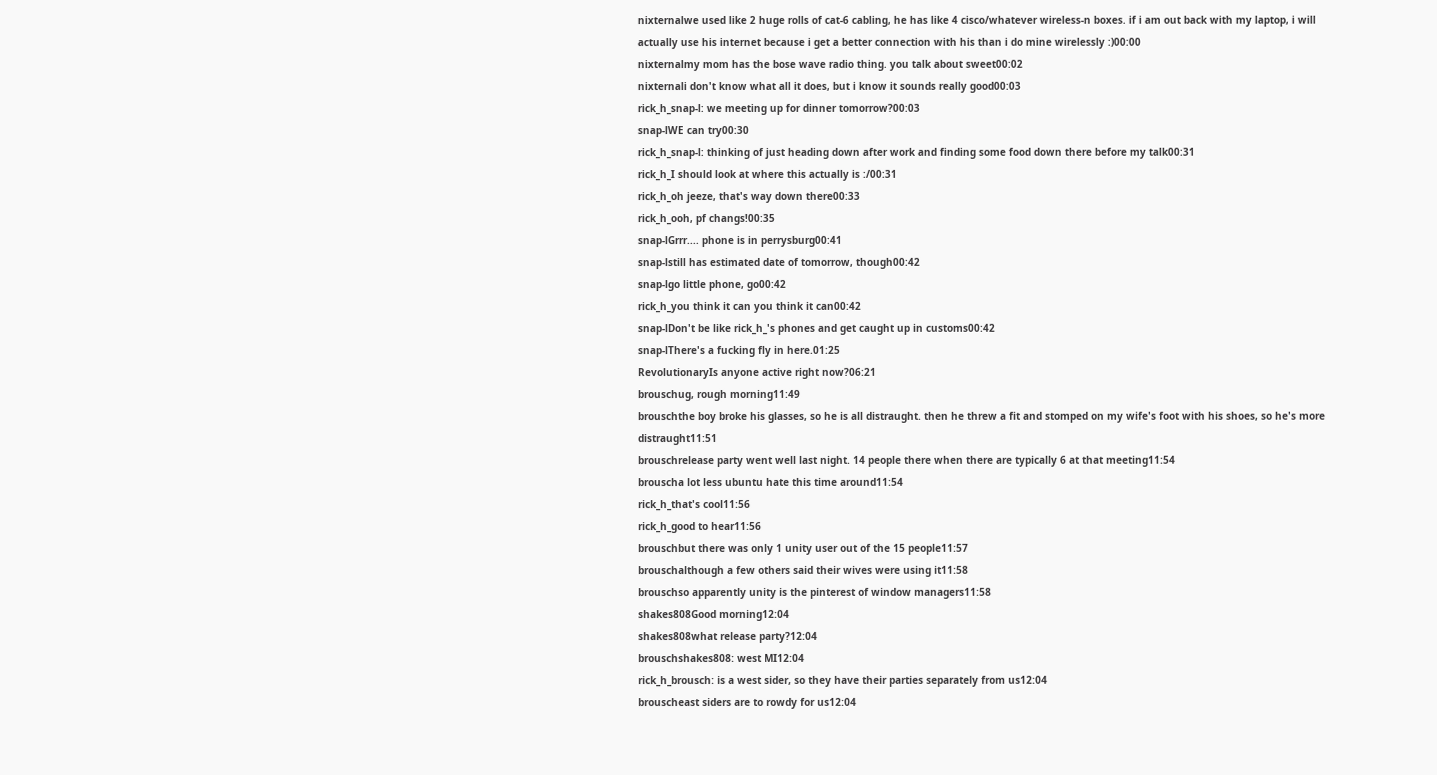nixternalwe used like 2 huge rolls of cat-6 cabling, he has like 4 cisco/whatever wireless-n boxes. if i am out back with my laptop, i will actually use his internet because i get a better connection with his than i do mine wirelessly :)00:00
nixternalmy mom has the bose wave radio thing. you talk about sweet00:02
nixternali don't know what all it does, but i know it sounds really good00:03
rick_h_snap-l: we meeting up for dinner tomorrow?00:03
snap-lWE can try00:30
rick_h_snap-l: thinking of just heading down after work and finding some food down there before my talk00:31
rick_h_I should look at where this actually is :/00:31
rick_h_oh jeeze, that's way down there00:33
rick_h_ooh, pf changs!00:35
snap-lGrrr.... phone is in perrysburg00:41
snap-lstill has estimated date of tomorrow, though00:42
snap-lgo little phone, go00:42
rick_h_you think it can you think it can00:42
snap-lDon't be like rick_h_'s phones and get caught up in customs00:42
snap-lThere's a fucking fly in here.01:25
RevolutionaryIs anyone active right now?06:21
brouschug, rough morning11:49
brouschthe boy broke his glasses, so he is all distraught. then he threw a fit and stomped on my wife's foot with his shoes, so he's more distraught11:51
brouschrelease party went well last night. 14 people there when there are typically 6 at that meeting11:54
brouscha lot less ubuntu hate this time around11:54
rick_h_that's cool11:56
rick_h_good to hear11:56
brouschbut there was only 1 unity user out of the 15 people11:57
brouschalthough a few others said their wives were using it11:58
brouschso apparently unity is the pinterest of window managers11:58
shakes808Good morning12:04
shakes808what release party?12:04
brouschshakes808: west MI12:04
rick_h_brousch: is a west sider, so they have their parties separately from us12:04
brouscheast siders are to rowdy for us12:04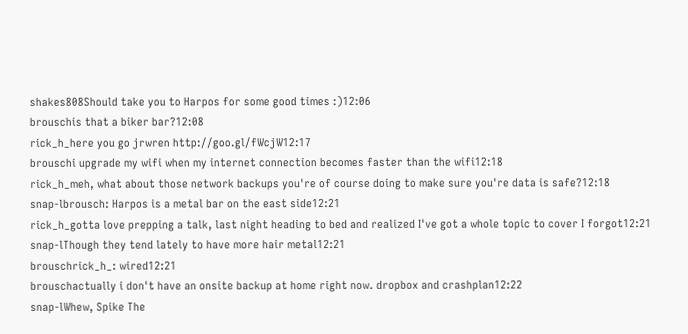shakes808Should take you to Harpos for some good times :)12:06
brouschis that a biker bar?12:08
rick_h_here you go jrwren http://goo.gl/fWcjW12:17
brouschi upgrade my wifi when my internet connection becomes faster than the wifi12:18
rick_h_meh, what about those network backups you're of course doing to make sure you're data is safe?12:18
snap-lbrousch: Harpos is a metal bar on the east side12:21
rick_h_gotta love prepping a talk, last night heading to bed and realized I've got a whole topic to cover I forgot12:21
snap-lThough they tend lately to have more hair metal12:21
brouschrick_h_: wired12:21
brouschactually i don't have an onsite backup at home right now. dropbox and crashplan12:22
snap-lWhew, Spike The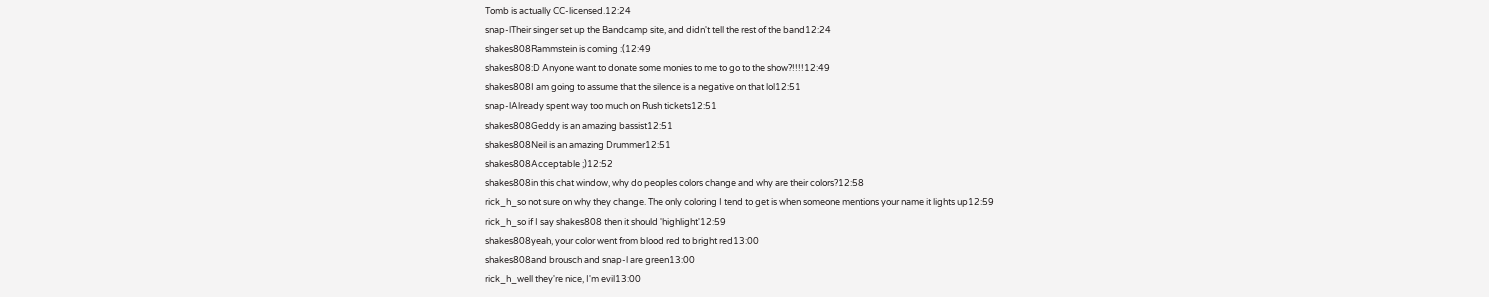Tomb is actually CC-licensed.12:24
snap-lTheir singer set up the Bandcamp site, and didn't tell the rest of the band12:24
shakes808Rammstein is coming :(12:49
shakes808:D Anyone want to donate some monies to me to go to the show?!!!!12:49
shakes808I am going to assume that the silence is a negative on that lol12:51
snap-lAlready spent way too much on Rush tickets12:51
shakes808Geddy is an amazing bassist12:51
shakes808Neil is an amazing Drummer12:51
shakes808Acceptable ;)12:52
shakes808in this chat window, why do peoples colors change and why are their colors?12:58
rick_h_so not sure on why they change. The only coloring I tend to get is when someone mentions your name it lights up12:59
rick_h_so if I say shakes808 then it should 'highlight'12:59
shakes808yeah, your color went from blood red to bright red13:00
shakes808and brousch and snap-l are green13:00
rick_h_well they're nice, I'm evil13:00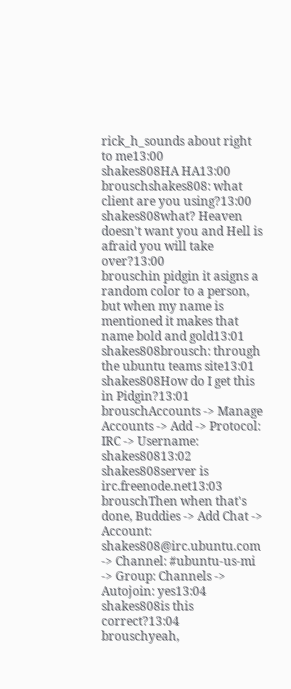rick_h_sounds about right to me13:00
shakes808HA HA13:00
brouschshakes808: what client are you using?13:00
shakes808what? Heaven doesn't want you and Hell is afraid you will take over?13:00
brouschin pidgin it asigns a random color to a person, but when my name is mentioned it makes that name bold and gold13:01
shakes808brousch: through the ubuntu teams site13:01
shakes808How do I get this in Pidgin?13:01
brouschAccounts -> Manage Accounts -> Add -> Protocol: IRC -> Username: shakes80813:02
shakes808server is  irc.freenode.net13:03
brouschThen when that's done, Buddies -> Add Chat -> Account: shakes808@irc.ubuntu.com -> Channel: #ubuntu-us-mi -> Group: Channels -> Autojoin: yes13:04
shakes808is this correct?13:04
brouschyeah,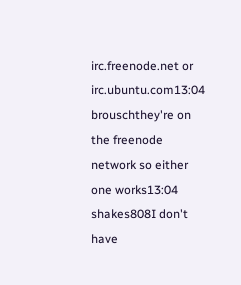irc.freenode.net or irc.ubuntu.com13:04
brouschthey're on the freenode network so either one works13:04
shakes808I don't have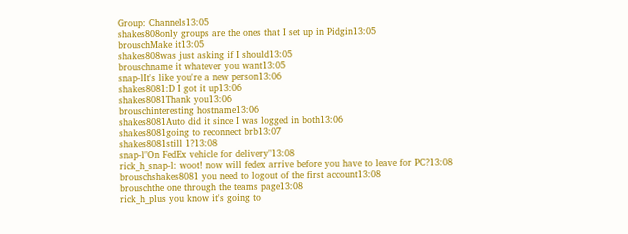Group: Channels13:05
shakes808only groups are the ones that I set up in Pidgin13:05
brouschMake it13:05
shakes808was just asking if I should13:05
brouschname it whatever you want13:05
snap-lIt's like you're a new person13:06
shakes8081:D I got it up13:06
shakes8081Thank you13:06
brouschinteresting hostname13:06
shakes8081Auto did it since I was logged in both13:06
shakes8081going to reconnect brb13:07
shakes8081still 1?13:08
snap-l"On FedEx vehicle for delivery"13:08
rick_h_snap-l: woot! now will fedex arrive before you have to leave for PC?13:08
brouschshakes8081 you need to logout of the first account13:08
brouschthe one through the teams page13:08
rick_h_plus you know it's going to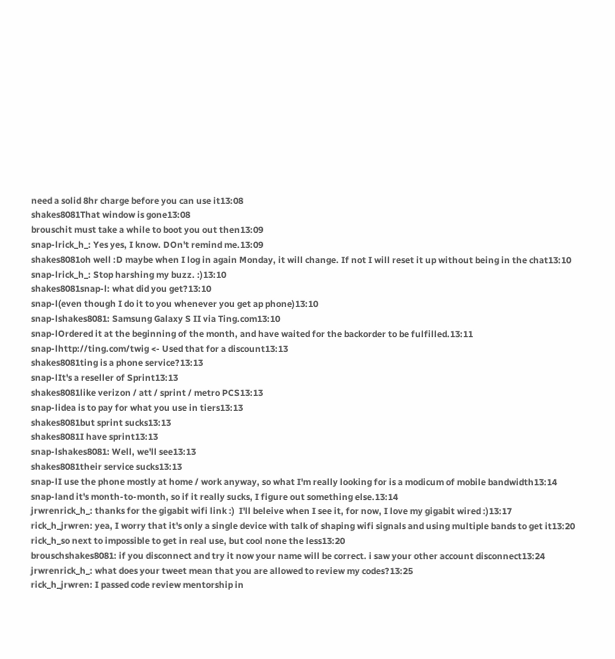need a solid 8hr charge before you can use it13:08
shakes8081That window is gone13:08
brouschit must take a while to boot you out then13:09
snap-lrick_h_: Yes yes, I know. DOn't remind me.13:09
shakes8081oh well :D maybe when I log in again Monday, it will change. If not I will reset it up without being in the chat13:10
snap-lrick_h_: Stop harshing my buzz. :)13:10
shakes8081snap-l: what did you get?13:10
snap-l(even though I do it to you whenever you get ap phone)13:10
snap-lshakes8081: Samsung Galaxy S II via Ting.com13:10
snap-lOrdered it at the beginning of the month, and have waited for the backorder to be fulfilled.13:11
snap-lhttp://ting.com/twig <- Used that for a discount13:13
shakes8081ting is a phone service?13:13
snap-lIt's a reseller of Sprint13:13
shakes8081like verizon / att / sprint / metro PCS13:13
snap-lidea is to pay for what you use in tiers13:13
shakes8081but sprint sucks13:13
shakes8081I have sprint13:13
snap-lshakes8081: Well, we'll see13:13
shakes8081their service sucks13:13
snap-lI use the phone mostly at home / work anyway, so what I'm really looking for is a modicum of mobile bandwidth13:14
snap-land it's month-to-month, so if it really sucks, I figure out something else.13:14
jrwrenrick_h_: thanks for the gigabit wifi link :)  I'll beleive when I see it, for now, I love my gigabit wired :)13:17
rick_h_jrwren: yea, I worry that it's only a single device with talk of shaping wifi signals and using multiple bands to get it13:20
rick_h_so next to impossible to get in real use, but cool none the less13:20
brouschshakes8081: if you disconnect and try it now your name will be correct. i saw your other account disconnect13:24
jrwrenrick_h_: what does your tweet mean that you are allowed to review my codes?13:25
rick_h_jrwren: I passed code review mentorship in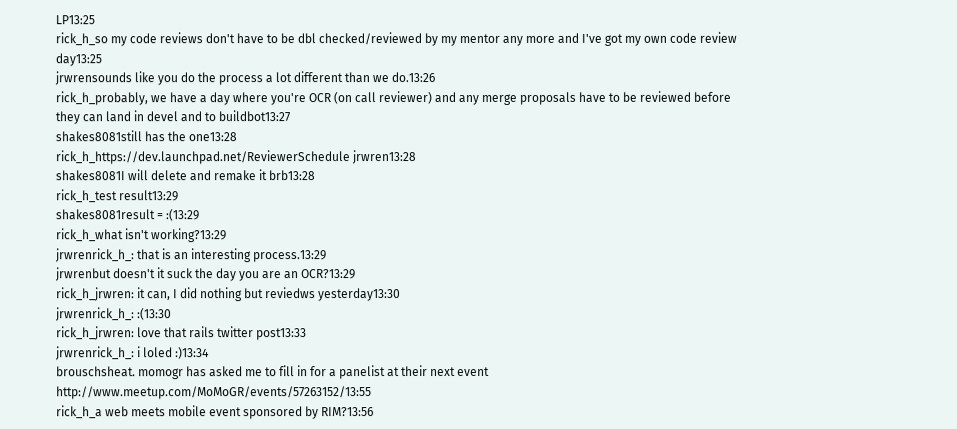LP13:25
rick_h_so my code reviews don't have to be dbl checked/reviewed by my mentor any more and I've got my own code review day13:25
jrwrensounds like you do the process a lot different than we do.13:26
rick_h_probably, we have a day where you're OCR (on call reviewer) and any merge proposals have to be reviewed before they can land in devel and to buildbot13:27
shakes8081still has the one13:28
rick_h_https://dev.launchpad.net/ReviewerSchedule jrwren13:28
shakes8081I will delete and remake it brb13:28
rick_h_test result13:29
shakes8081result = :(13:29
rick_h_what isn't working?13:29
jrwrenrick_h_: that is an interesting process.13:29
jrwrenbut doesn't it suck the day you are an OCR?13:29
rick_h_jrwren: it can, I did nothing but reviedws yesterday13:30
jrwrenrick_h_: :(13:30
rick_h_jrwren: love that rails twitter post13:33
jrwrenrick_h_: i loled :)13:34
brouschsheat. momogr has asked me to fill in for a panelist at their next event http://www.meetup.com/MoMoGR/events/57263152/13:55
rick_h_a web meets mobile event sponsored by RIM?13:56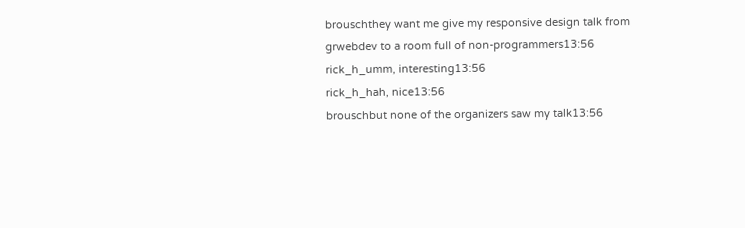brouschthey want me give my responsive design talk from grwebdev to a room full of non-programmers13:56
rick_h_umm, interesting13:56
rick_h_hah, nice13:56
brouschbut none of the organizers saw my talk13:56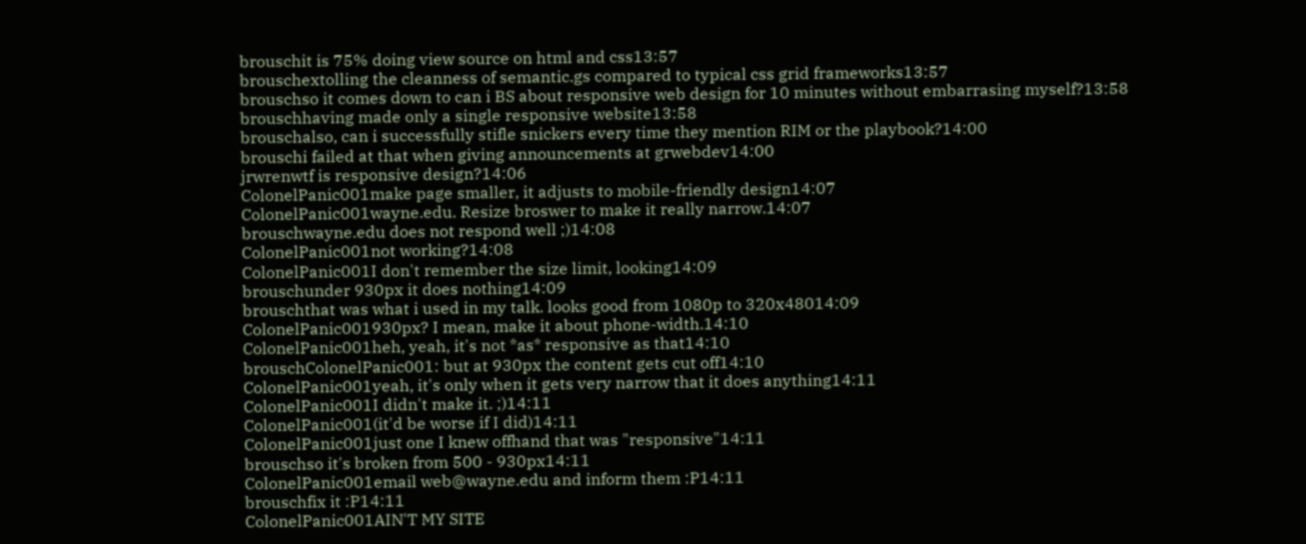brouschit is 75% doing view source on html and css13:57
brouschextolling the cleanness of semantic.gs compared to typical css grid frameworks13:57
brouschso it comes down to can i BS about responsive web design for 10 minutes without embarrasing myself?13:58
brouschhaving made only a single responsive website13:58
brouschalso, can i successfully stifle snickers every time they mention RIM or the playbook?14:00
brouschi failed at that when giving announcements at grwebdev14:00
jrwrenwtf is responsive design?14:06
ColonelPanic001make page smaller, it adjusts to mobile-friendly design14:07
ColonelPanic001wayne.edu. Resize broswer to make it really narrow.14:07
brouschwayne.edu does not respond well ;)14:08
ColonelPanic001not working?14:08
ColonelPanic001I don't remember the size limit, looking14:09
brouschunder 930px it does nothing14:09
brouschthat was what i used in my talk. looks good from 1080p to 320x48014:09
ColonelPanic001930px? I mean, make it about phone-width.14:10
ColonelPanic001heh, yeah, it's not *as* responsive as that14:10
brouschColonelPanic001: but at 930px the content gets cut off14:10
ColonelPanic001yeah, it's only when it gets very narrow that it does anything14:11
ColonelPanic001I didn't make it. ;)14:11
ColonelPanic001(it'd be worse if I did)14:11
ColonelPanic001just one I knew offhand that was "responsive"14:11
brouschso it's broken from 500 - 930px14:11
ColonelPanic001email web@wayne.edu and inform them :P14:11
brouschfix it :P14:11
ColonelPanic001AIN'T MY SITE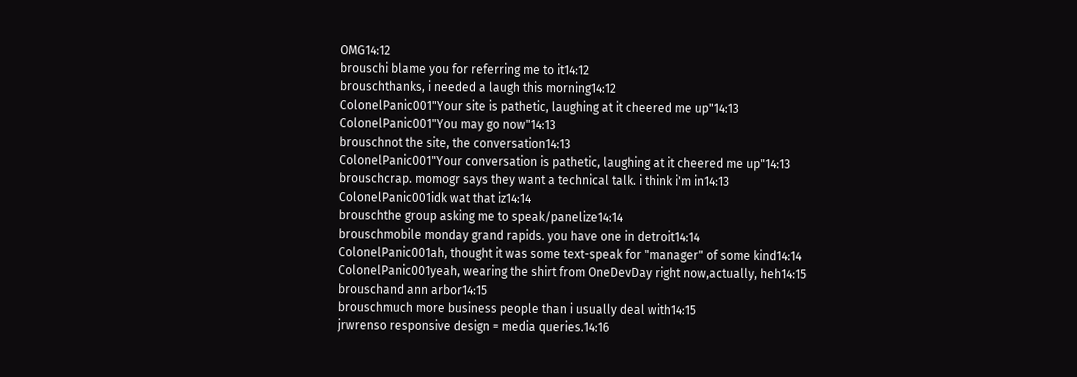OMG14:12
brouschi blame you for referring me to it14:12
brouschthanks, i needed a laugh this morning14:12
ColonelPanic001"Your site is pathetic, laughing at it cheered me up"14:13
ColonelPanic001"You may go now"14:13
brouschnot the site, the conversation14:13
ColonelPanic001"Your conversation is pathetic, laughing at it cheered me up"14:13
brouschcrap. momogr says they want a technical talk. i think i'm in14:13
ColonelPanic001idk wat that iz14:14
brouschthe group asking me to speak/panelize14:14
brouschmobile monday grand rapids. you have one in detroit14:14
ColonelPanic001ah, thought it was some text-speak for "manager" of some kind14:14
ColonelPanic001yeah, wearing the shirt from OneDevDay right now,actually, heh14:15
brouschand ann arbor14:15
brouschmuch more business people than i usually deal with14:15
jrwrenso responsive design = media queries.14:16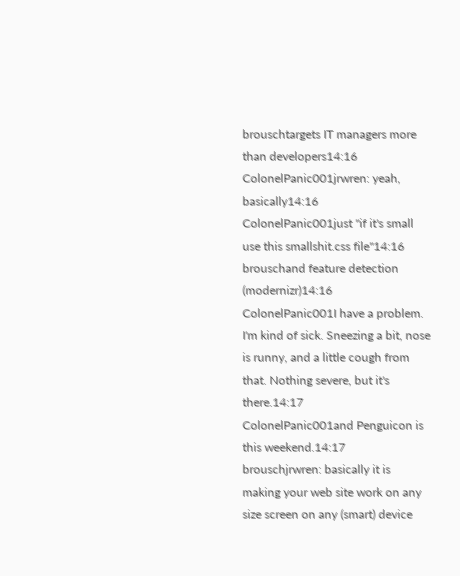brouschtargets IT managers more than developers14:16
ColonelPanic001jrwren: yeah, basically14:16
ColonelPanic001just "if it's small use this smallshit.css file"14:16
brouschand feature detection (modernizr)14:16
ColonelPanic001I have a problem. I'm kind of sick. Sneezing a bit, nose is runny, and a little cough from that. Nothing severe, but it's there.14:17
ColonelPanic001and Penguicon is this weekend.14:17
brouschjrwren: basically it is making your web site work on any size screen on any (smart) device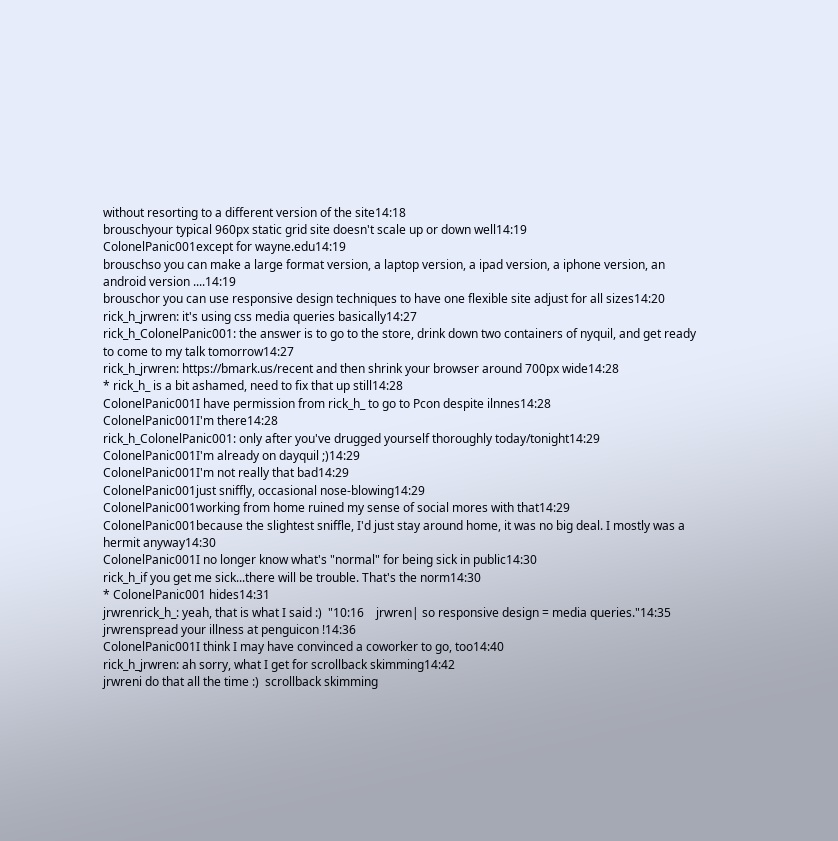without resorting to a different version of the site14:18
brouschyour typical 960px static grid site doesn't scale up or down well14:19
ColonelPanic001except for wayne.edu14:19
brouschso you can make a large format version, a laptop version, a ipad version, a iphone version, an android version ....14:19
brouschor you can use responsive design techniques to have one flexible site adjust for all sizes14:20
rick_h_jrwren: it's using css media queries basically14:27
rick_h_ColonelPanic001: the answer is to go to the store, drink down two containers of nyquil, and get ready to come to my talk tomorrow14:27
rick_h_jrwren: https://bmark.us/recent and then shrink your browser around 700px wide14:28
* rick_h_ is a bit ashamed, need to fix that up still14:28
ColonelPanic001I have permission from rick_h_ to go to Pcon despite ilnnes14:28
ColonelPanic001I'm there14:28
rick_h_ColonelPanic001: only after you've drugged yourself thoroughly today/tonight14:29
ColonelPanic001I'm already on dayquil ;)14:29
ColonelPanic001I'm not really that bad14:29
ColonelPanic001just sniffly, occasional nose-blowing14:29
ColonelPanic001working from home ruined my sense of social mores with that14:29
ColonelPanic001because the slightest sniffle, I'd just stay around home, it was no big deal. I mostly was a hermit anyway14:30
ColonelPanic001I no longer know what's "normal" for being sick in public14:30
rick_h_if you get me sick...there will be trouble. That's the norm14:30
* ColonelPanic001 hides14:31
jrwrenrick_h_: yeah, that is what I said :)  "10:16    jrwren| so responsive design = media queries."14:35
jrwrenspread your illness at penguicon !14:36
ColonelPanic001I think I may have convinced a coworker to go, too14:40
rick_h_jrwren: ah sorry, what I get for scrollback skimming14:42
jrwreni do that all the time :)  scrollback skimming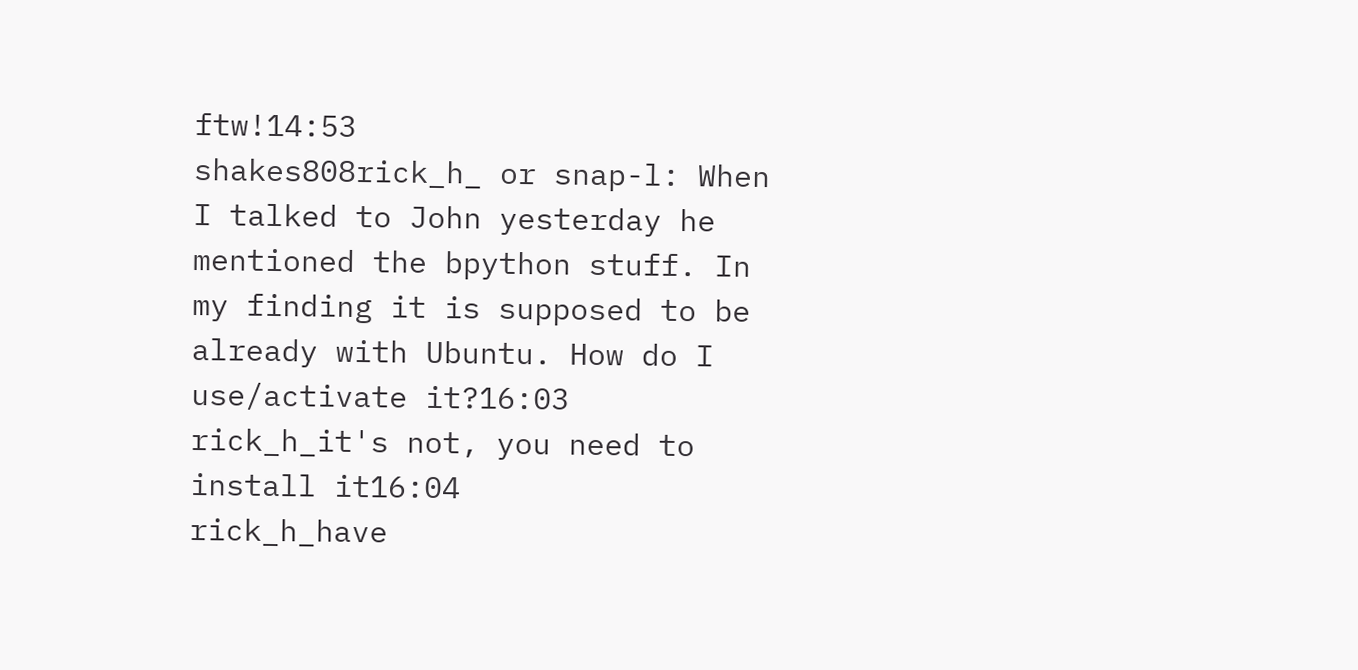ftw!14:53
shakes808rick_h_ or snap-l: When I talked to John yesterday he mentioned the bpython stuff. In my finding it is supposed to be already with Ubuntu. How do I use/activate it?16:03
rick_h_it's not, you need to install it16:04
rick_h_have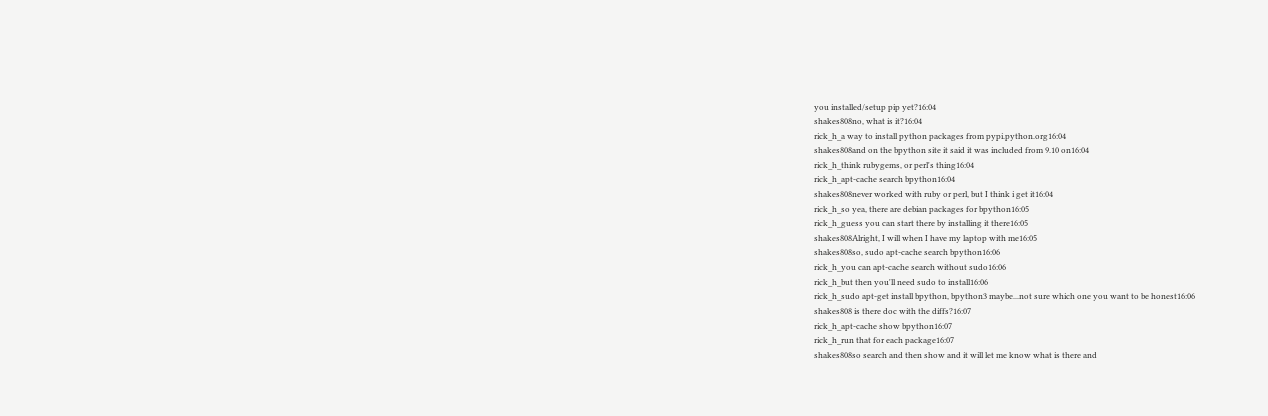you installed/setup pip yet?16:04
shakes808no, what is it?16:04
rick_h_a way to install python packages from pypi.python.org16:04
shakes808and on the bpython site it said it was included from 9.10 on16:04
rick_h_think rubygems, or perl's thing16:04
rick_h_apt-cache search bpython16:04
shakes808never worked with ruby or perl, but I think i get it16:04
rick_h_so yea, there are debian packages for bpython16:05
rick_h_guess you can start there by installing it there16:05
shakes808Alright, I will when I have my laptop with me16:05
shakes808so, sudo apt-cache search bpython16:06
rick_h_you can apt-cache search without sudo16:06
rick_h_but then you'll need sudo to install16:06
rick_h_sudo apt-get install bpython, bpython3 maybe...not sure which one you want to be honest16:06
shakes808 is there doc with the diffs?16:07
rick_h_apt-cache show bpython16:07
rick_h_run that for each package16:07
shakes808so search and then show and it will let me know what is there and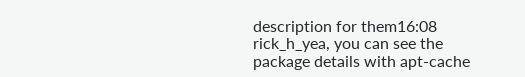description for them16:08
rick_h_yea, you can see the package details with apt-cache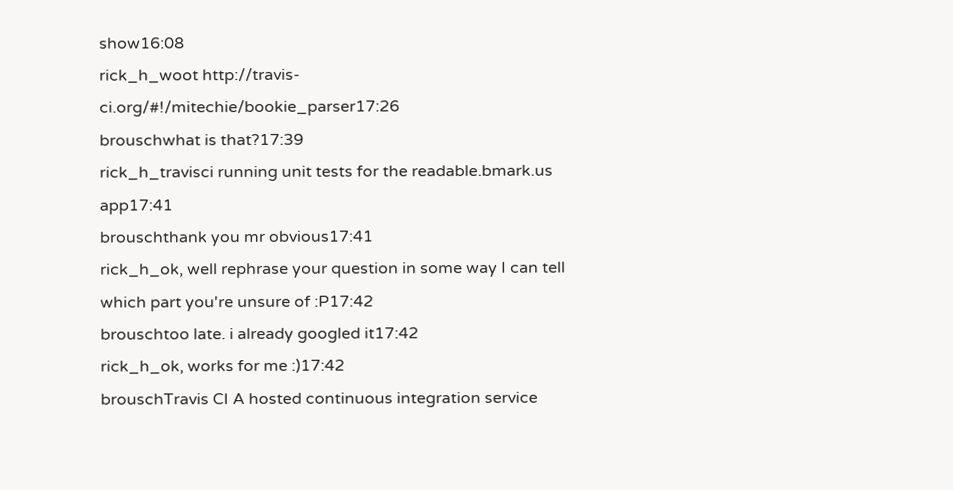show16:08
rick_h_woot http://travis-ci.org/#!/mitechie/bookie_parser17:26
brouschwhat is that?17:39
rick_h_travisci running unit tests for the readable.bmark.us app17:41
brouschthank you mr obvious17:41
rick_h_ok, well rephrase your question in some way I can tell which part you're unsure of :P17:42
brouschtoo late. i already googled it17:42
rick_h_ok, works for me :)17:42
brouschTravis CI A hosted continuous integration service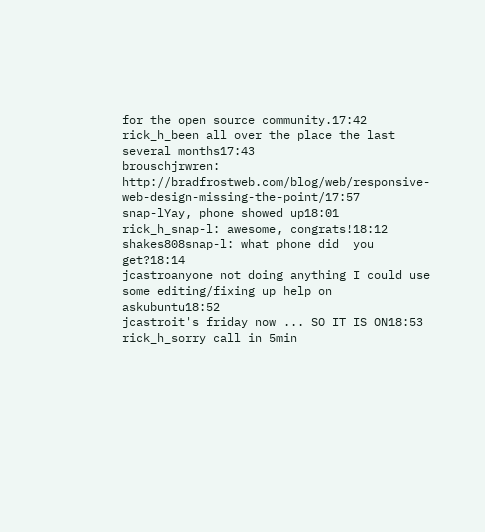for the open source community.17:42
rick_h_been all over the place the last several months17:43
brouschjrwren: http://bradfrostweb.com/blog/web/responsive-web-design-missing-the-point/17:57
snap-lYay, phone showed up18:01
rick_h_snap-l: awesome, congrats!18:12
shakes808snap-l: what phone did  you get?18:14
jcastroanyone not doing anything I could use some editing/fixing up help on askubuntu18:52
jcastroit's friday now ... SO IT IS ON18:53
rick_h_sorry call in 5min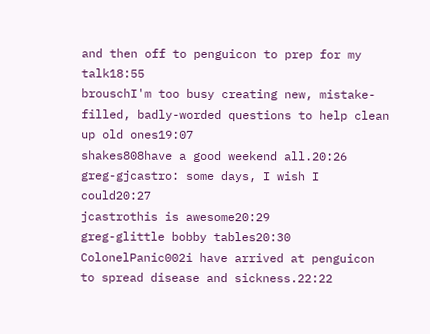and then off to penguicon to prep for my talk18:55
brouschI'm too busy creating new, mistake-filled, badly-worded questions to help clean up old ones19:07
shakes808have a good weekend all.20:26
greg-gjcastro: some days, I wish I could20:27
jcastrothis is awesome20:29
greg-glittle bobby tables20:30
ColonelPanic002i have arrived at penguicon to spread disease and sickness.22:22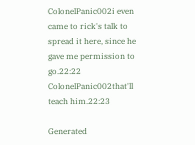ColonelPanic002i even came to rick's talk to spread it here, since he gave me permission to go.22:22
ColonelPanic002that'll teach him.22:23

Generated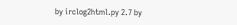by irclog2html.py 2.7 by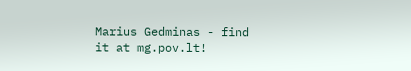Marius Gedminas - find it at mg.pov.lt!